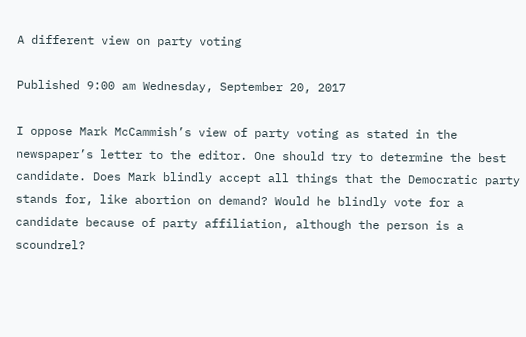A different view on party voting

Published 9:00 am Wednesday, September 20, 2017

I oppose Mark McCammish’s view of party voting as stated in the newspaper’s letter to the editor. One should try to determine the best candidate. Does Mark blindly accept all things that the Democratic party stands for, like abortion on demand? Would he blindly vote for a candidate because of party affiliation, although the person is a scoundrel?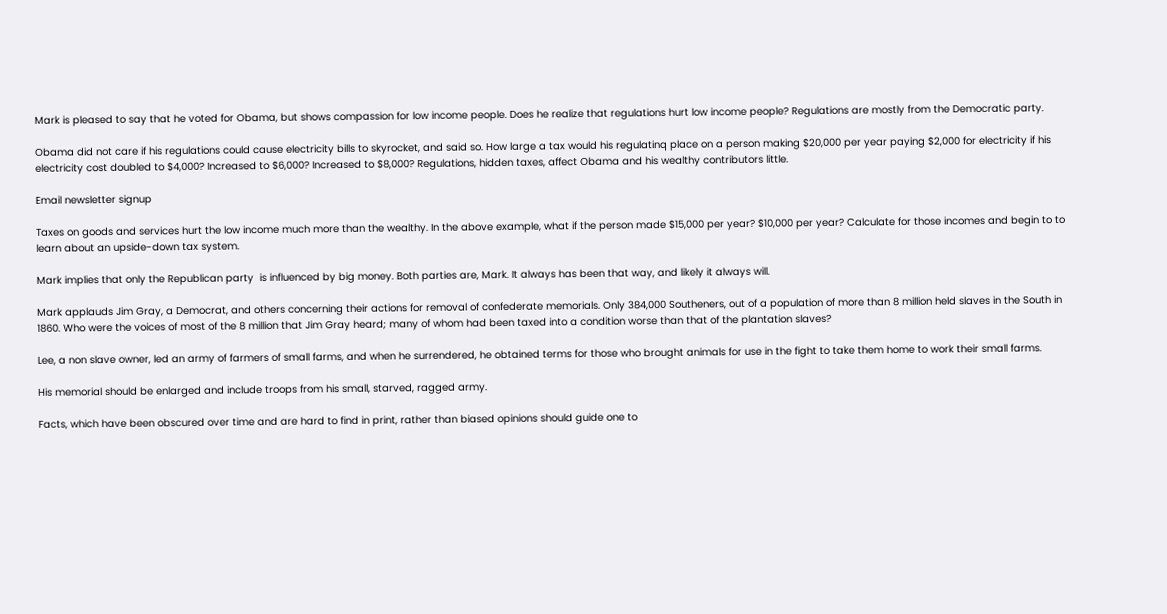Mark is pleased to say that he voted for Obama, but shows compassion for low income people. Does he realize that regulations hurt low income people? Regulations are mostly from the Democratic party.

Obama did not care if his regulations could cause electricity bills to skyrocket, and said so. How large a tax would his regulatinq place on a person making $20,000 per year paying $2,000 for electricity if his electricity cost doubled to $4,000? Increased to $6,000? Increased to $8,000? Regulations, hidden taxes, affect Obama and his wealthy contributors little.

Email newsletter signup

Taxes on goods and services hurt the low income much more than the wealthy. In the above example, what if the person made $15,000 per year? $10,000 per year? Calculate for those incomes and begin to to learn about an upside-down tax system.

Mark implies that only the Republican party  is influenced by big money. Both parties are, Mark. It always has been that way, and likely it always will.

Mark applauds Jim Gray, a Democrat, and others concerning their actions for removal of confederate memorials. Only 384,000 Southeners, out of a population of more than 8 million held slaves in the South in 1860. Who were the voices of most of the 8 million that Jim Gray heard; many of whom had been taxed into a condition worse than that of the plantation slaves?

Lee, a non slave owner, led an army of farmers of small farms, and when he surrendered, he obtained terms for those who brought animals for use in the fight to take them home to work their small farms.

His memorial should be enlarged and include troops from his small, starved, ragged army.

Facts, which have been obscured over time and are hard to find in print, rather than biased opinions should guide one to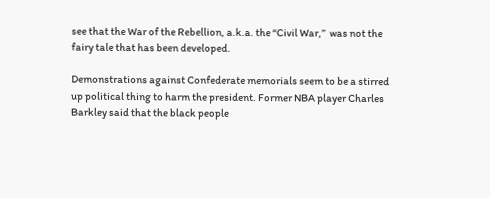see that the War of the Rebellion, a.k.a. the “Civil War,”  was not the fairy tale that has been developed.

Demonstrations against Confederate memorials seem to be a stirred up political thing to harm the president. Former NBA player Charles Barkley said that the black people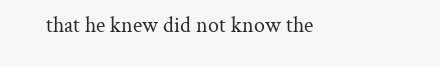that he knew did not know the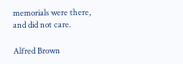memorials were there, and did not care.

Alfred Brown